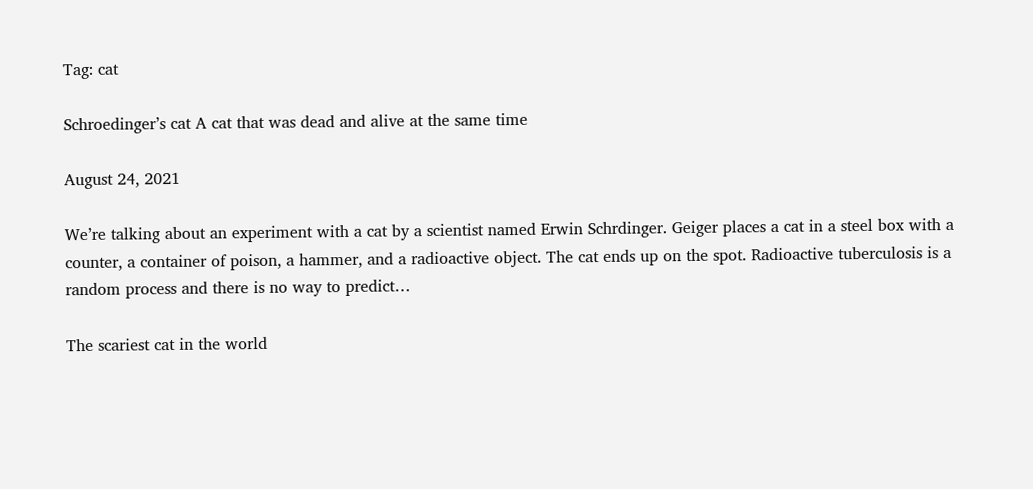Tag: cat

Schroedinger’s cat A cat that was dead and alive at the same time

August 24, 2021

We’re talking about an experiment with a cat by a scientist named Erwin Schrdinger. Geiger places a cat in a steel box with a counter, a container of poison, a hammer, and a radioactive object. The cat ends up on the spot. Radioactive tuberculosis is a random process and there is no way to predict…

The scariest cat in the world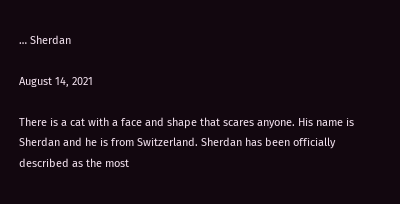… Sherdan

August 14, 2021

There is a cat with a face and shape that scares anyone. His name is Sherdan and he is from Switzerland. Sherdan has been officially described as the most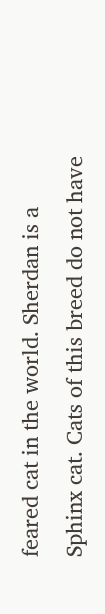feared cat in the world. Sherdan is a Sphinx cat. Cats of this breed do not have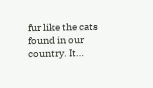fur like the cats found in our country. It…